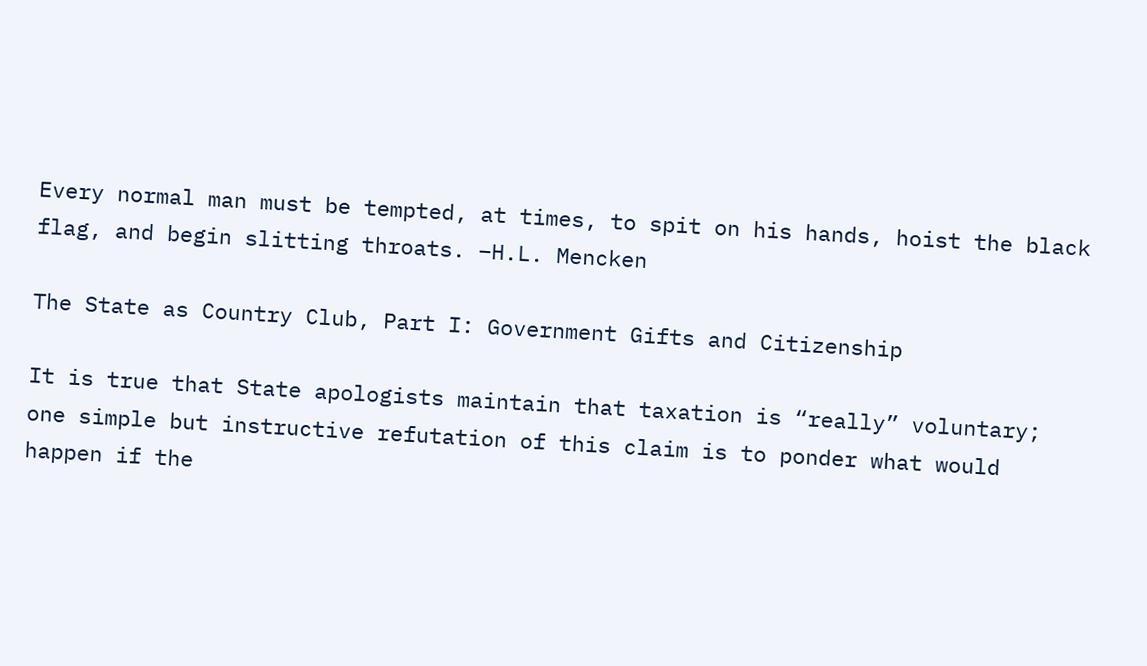Every normal man must be tempted, at times, to spit on his hands, hoist the black flag, and begin slitting throats. –H.L. Mencken

The State as Country Club, Part I: Government Gifts and Citizenship

It is true that State apologists maintain that taxation is “really” voluntary; one simple but instructive refutation of this claim is to ponder what would happen if the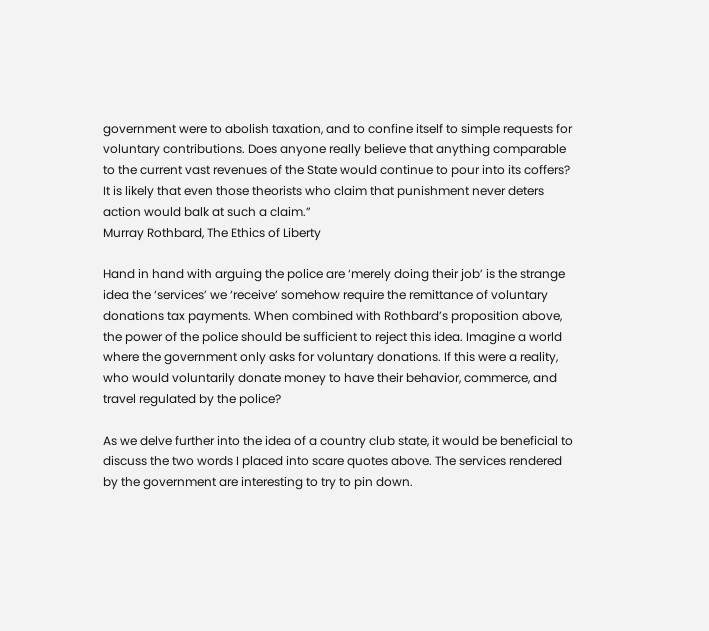government were to abolish taxation, and to confine itself to simple requests for voluntary contributions. Does anyone really believe that anything comparable to the current vast revenues of the State would continue to pour into its coffers? It is likely that even those theorists who claim that punishment never deters action would balk at such a claim.”
Murray Rothbard, The Ethics of Liberty

Hand in hand with arguing the police are ‘merely doing their job’ is the strange idea the ‘services’ we ‘receive’ somehow require the remittance of voluntary donations tax payments. When combined with Rothbard’s proposition above, the power of the police should be sufficient to reject this idea. Imagine a world where the government only asks for voluntary donations. If this were a reality, who would voluntarily donate money to have their behavior, commerce, and travel regulated by the police?

As we delve further into the idea of a country club state, it would be beneficial to discuss the two words I placed into scare quotes above. The services rendered by the government are interesting to try to pin down.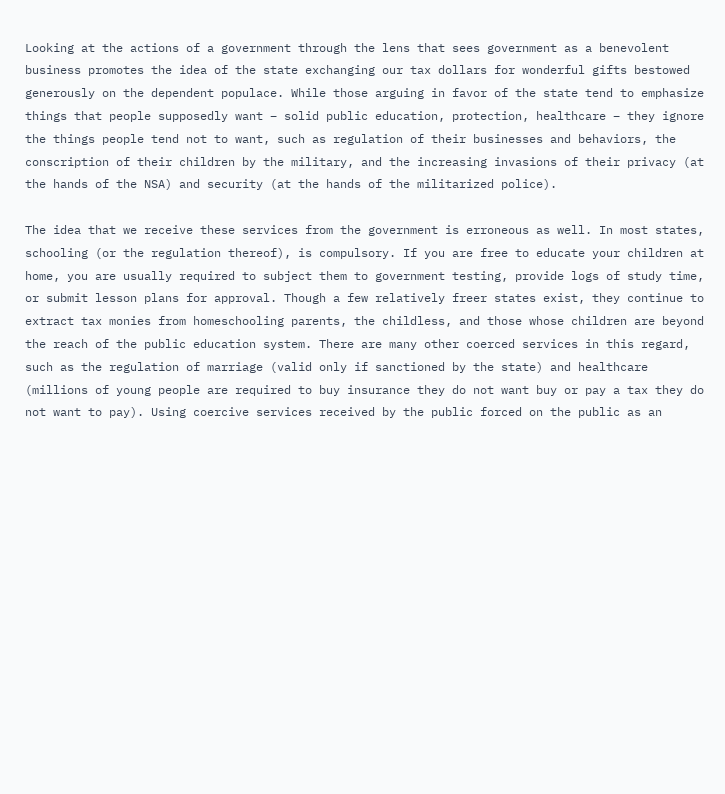Looking at the actions of a government through the lens that sees government as a benevolent business promotes the idea of the state exchanging our tax dollars for wonderful gifts bestowed  generously on the dependent populace. While those arguing in favor of the state tend to emphasize things that people supposedly want – solid public education, protection, healthcare – they ignore the things people tend not to want, such as regulation of their businesses and behaviors, the conscription of their children by the military, and the increasing invasions of their privacy (at the hands of the NSA) and security (at the hands of the militarized police).

The idea that we receive these services from the government is erroneous as well. In most states, schooling (or the regulation thereof), is compulsory. If you are free to educate your children at home, you are usually required to subject them to government testing, provide logs of study time, or submit lesson plans for approval. Though a few relatively freer states exist, they continue to extract tax monies from homeschooling parents, the childless, and those whose children are beyond the reach of the public education system. There are many other coerced services in this regard, such as the regulation of marriage (valid only if sanctioned by the state) and healthcare (millions of young people are required to buy insurance they do not want buy or pay a tax they do not want to pay). Using coercive services received by the public forced on the public as an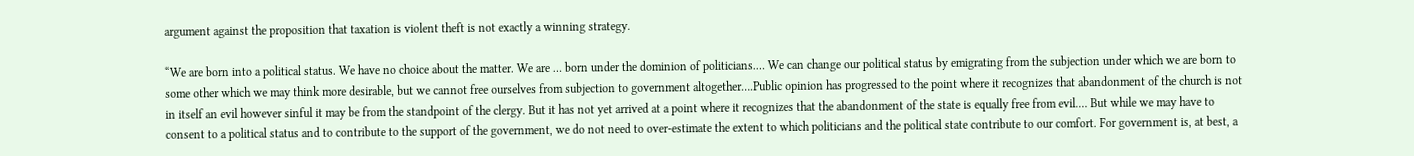argument against the proposition that taxation is violent theft is not exactly a winning strategy.

“We are born into a political status. We have no choice about the matter. We are … born under the dominion of politicians.… We can change our political status by emigrating from the subjection under which we are born to some other which we may think more desirable, but we cannot free ourselves from subjection to government altogether….Public opinion has progressed to the point where it recognizes that abandonment of the church is not in itself an evil however sinful it may be from the standpoint of the clergy. But it has not yet arrived at a point where it recognizes that the abandonment of the state is equally free from evil.… But while we may have to consent to a political status and to contribute to the support of the government, we do not need to over-estimate the extent to which politicians and the political state contribute to our comfort. For government is, at best, a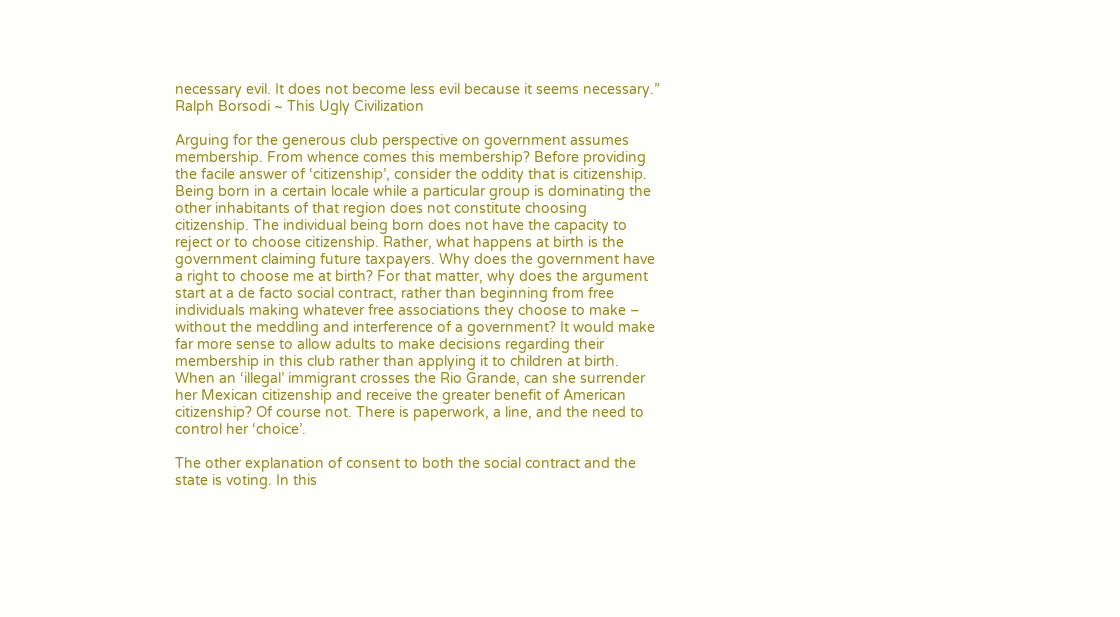necessary evil. It does not become less evil because it seems necessary.”
Ralph Borsodi ~ This Ugly Civilization

Arguing for the generous club perspective on government assumes membership. From whence comes this membership? Before providing the facile answer of ‘citizenship’, consider the oddity that is citizenship. Being born in a certain locale while a particular group is dominating the other inhabitants of that region does not constitute choosing citizenship. The individual being born does not have the capacity to reject or to choose citizenship. Rather, what happens at birth is the government claiming future taxpayers. Why does the government have a right to choose me at birth? For that matter, why does the argument start at a de facto social contract, rather than beginning from free individuals making whatever free associations they choose to make – without the meddling and interference of a government? It would make far more sense to allow adults to make decisions regarding their membership in this club rather than applying it to children at birth. When an ‘illegal’ immigrant crosses the Rio Grande, can she surrender her Mexican citizenship and receive the greater benefit of American citizenship? Of course not. There is paperwork, a line, and the need to control her ‘choice’.

The other explanation of consent to both the social contract and the state is voting. In this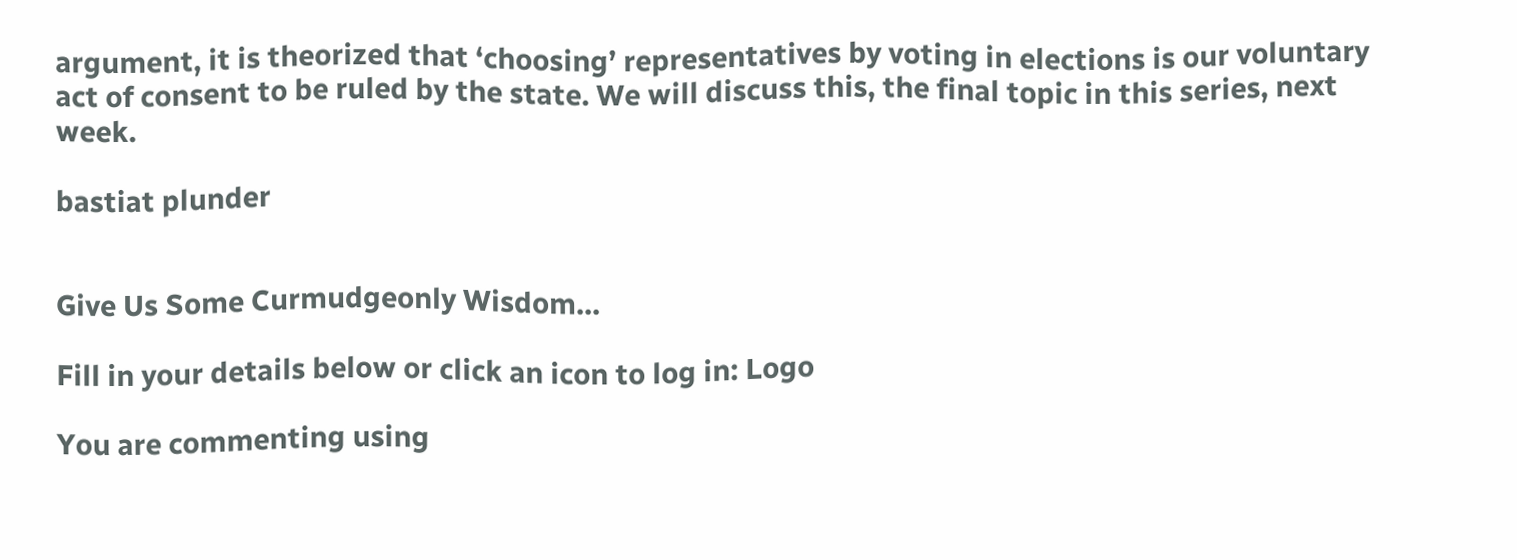argument, it is theorized that ‘choosing’ representatives by voting in elections is our voluntary act of consent to be ruled by the state. We will discuss this, the final topic in this series, next week.

bastiat plunder


Give Us Some Curmudgeonly Wisdom...

Fill in your details below or click an icon to log in: Logo

You are commenting using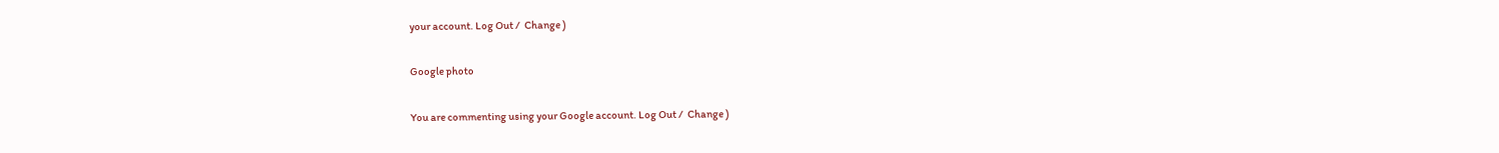your account. Log Out /  Change )

Google photo

You are commenting using your Google account. Log Out /  Change )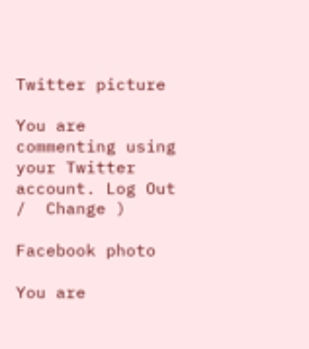Twitter picture

You are commenting using your Twitter account. Log Out /  Change )

Facebook photo

You are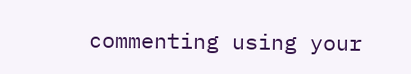commenting using your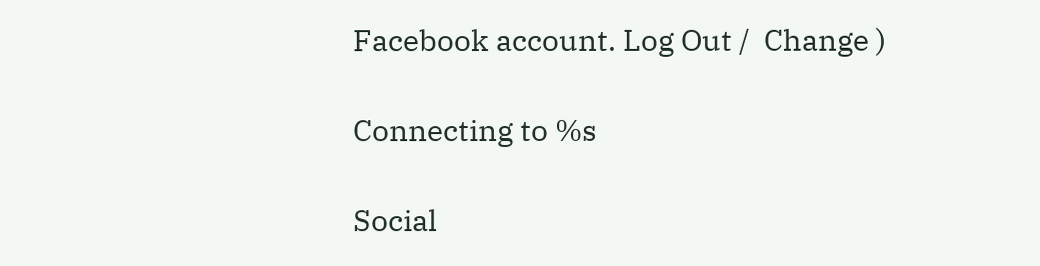Facebook account. Log Out /  Change )

Connecting to %s

Social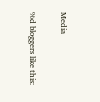Media

%d bloggers like this: